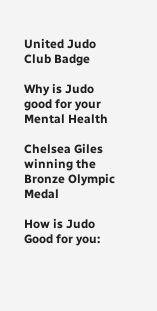United Judo Club Badge

Why is Judo good for your Mental Health

Chelsea Giles winning the Bronze Olympic Medal

How is Judo Good for you: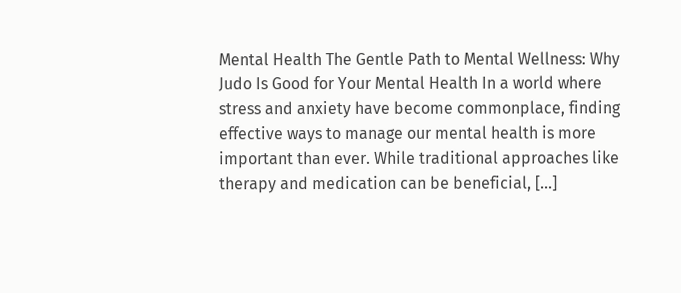Mental Health The Gentle Path to Mental Wellness: Why Judo Is Good for Your Mental Health In a world where stress and anxiety have become commonplace, finding effective ways to manage our mental health is more important than ever. While traditional approaches like therapy and medication can be beneficial, […]